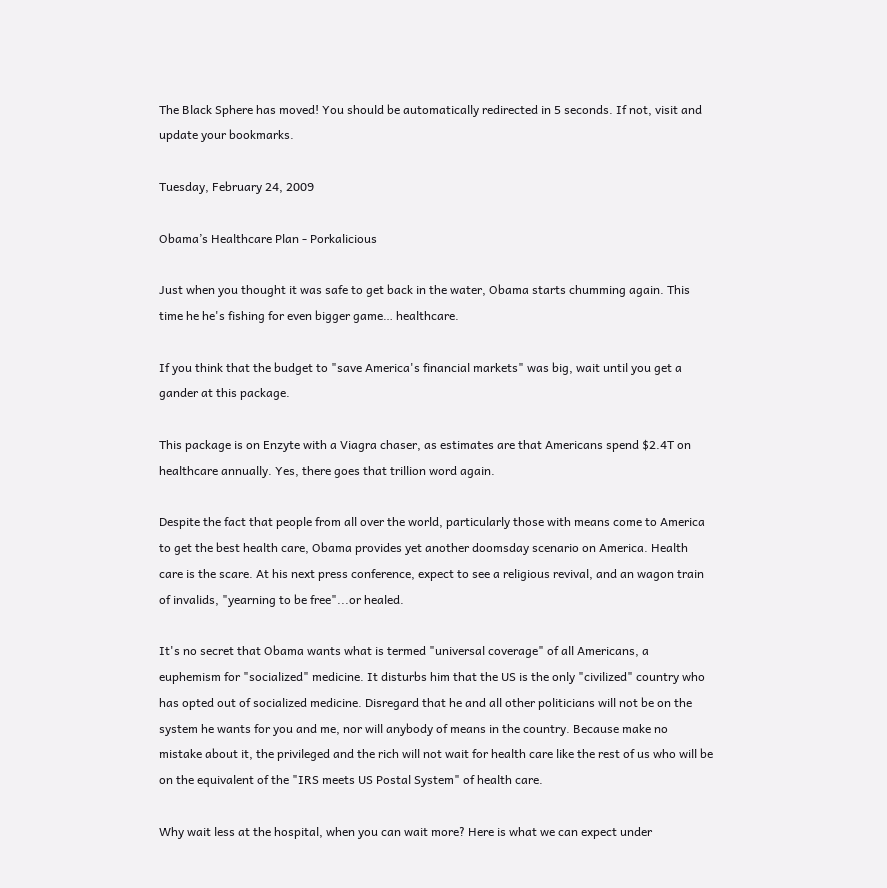The Black Sphere has moved! You should be automatically redirected in 5 seconds. If not, visit and update your bookmarks.

Tuesday, February 24, 2009

Obama’s Healthcare Plan - Porkalicious

Just when you thought it was safe to get back in the water, Obama starts chumming again. This time he he's fishing for even bigger game… healthcare.

If you think that the budget to "save America's financial markets" was big, wait until you get a gander at this package.

This package is on Enzyte with a Viagra chaser, as estimates are that Americans spend $2.4T on healthcare annually. Yes, there goes that trillion word again.

Despite the fact that people from all over the world, particularly those with means come to America to get the best health care, Obama provides yet another doomsday scenario on America. Health care is the scare. At his next press conference, expect to see a religious revival, and an wagon train of invalids, "yearning to be free"...or healed.

It's no secret that Obama wants what is termed "universal coverage" of all Americans, a euphemism for "socialized" medicine. It disturbs him that the US is the only "civilized" country who has opted out of socialized medicine. Disregard that he and all other politicians will not be on the system he wants for you and me, nor will anybody of means in the country. Because make no mistake about it, the privileged and the rich will not wait for health care like the rest of us who will be on the equivalent of the "IRS meets US Postal System" of health care.

Why wait less at the hospital, when you can wait more? Here is what we can expect under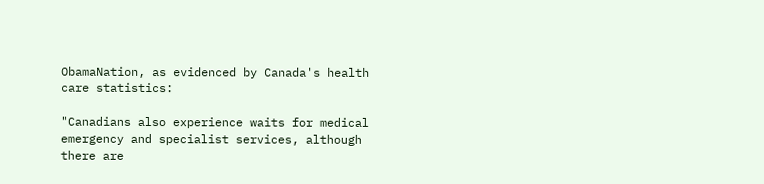ObamaNation, as evidenced by Canada's health care statistics:

"Canadians also experience waits for medical emergency and specialist services, although there are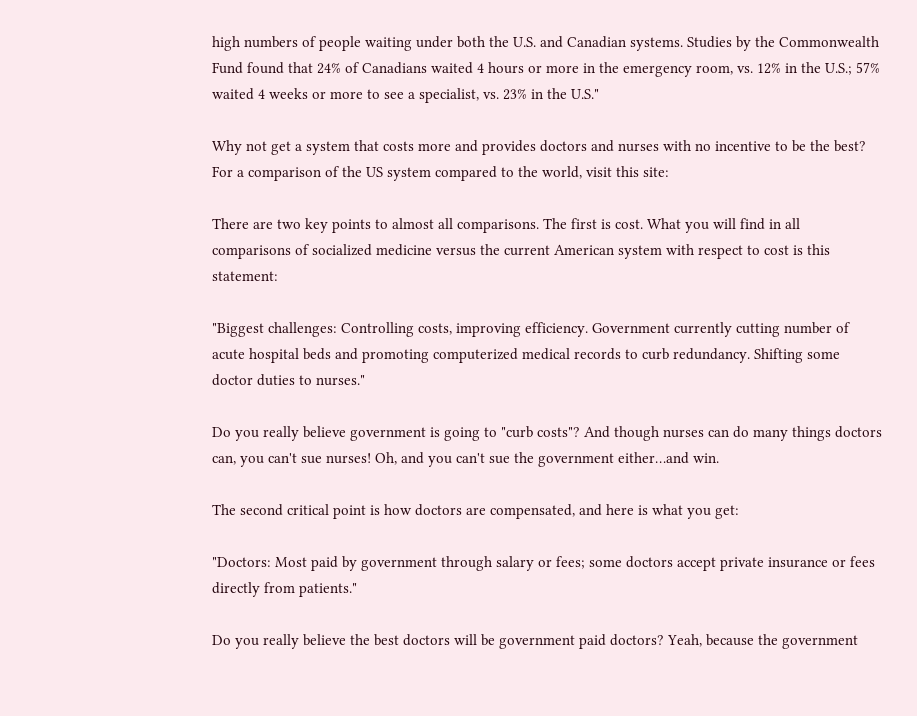high numbers of people waiting under both the U.S. and Canadian systems. Studies by the Commonwealth Fund found that 24% of Canadians waited 4 hours or more in the emergency room, vs. 12% in the U.S.; 57% waited 4 weeks or more to see a specialist, vs. 23% in the U.S."

Why not get a system that costs more and provides doctors and nurses with no incentive to be the best? For a comparison of the US system compared to the world, visit this site:

There are two key points to almost all comparisons. The first is cost. What you will find in all comparisons of socialized medicine versus the current American system with respect to cost is this statement:

"Biggest challenges: Controlling costs, improving efficiency. Government currently cutting number of acute hospital beds and promoting computerized medical records to curb redundancy. Shifting some doctor duties to nurses."

Do you really believe government is going to "curb costs"? And though nurses can do many things doctors can, you can't sue nurses! Oh, and you can't sue the government either…and win.

The second critical point is how doctors are compensated, and here is what you get:

"Doctors: Most paid by government through salary or fees; some doctors accept private insurance or fees directly from patients."

Do you really believe the best doctors will be government paid doctors? Yeah, because the government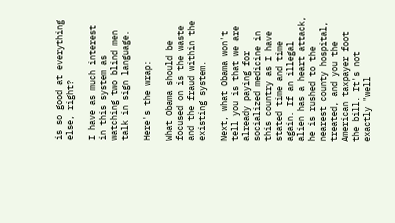is so good at everything else, right?

I have as much interest in this system as watching two blind men talk in sign language.

Here's the wrap:

What Obama should be focused on is the waste and the fraud within the existing system.

Next, what Obama won't tell you is that we are already paying for socialized medicine in this country as I have stated time and time again. If an illegal alien has a heart attack, he is rushed to the nearest county hospital, treated, and you the American taxpayer foot the bill. It's not exactly "well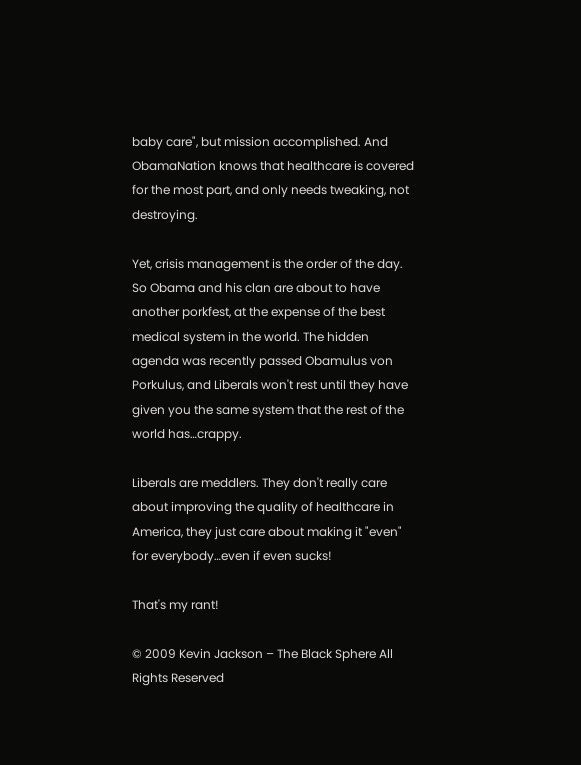baby care", but mission accomplished. And ObamaNation knows that healthcare is covered for the most part, and only needs tweaking, not destroying.

Yet, crisis management is the order of the day. So Obama and his clan are about to have another porkfest, at the expense of the best medical system in the world. The hidden agenda was recently passed Obamulus von Porkulus, and Liberals won't rest until they have given you the same system that the rest of the world has…crappy.

Liberals are meddlers. They don't really care about improving the quality of healthcare in America, they just care about making it "even" for everybody…even if even sucks!

That's my rant!

© 2009 Kevin Jackson – The Black Sphere All Rights Reserved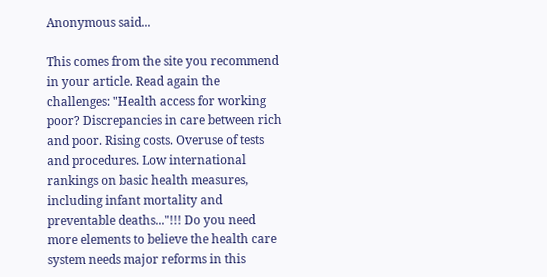Anonymous said...

This comes from the site you recommend in your article. Read again the challenges: "Health access for working poor? Discrepancies in care between rich and poor. Rising costs. Overuse of tests and procedures. Low international rankings on basic health measures, including infant mortality and preventable deaths..."!!! Do you need more elements to believe the health care system needs major reforms in this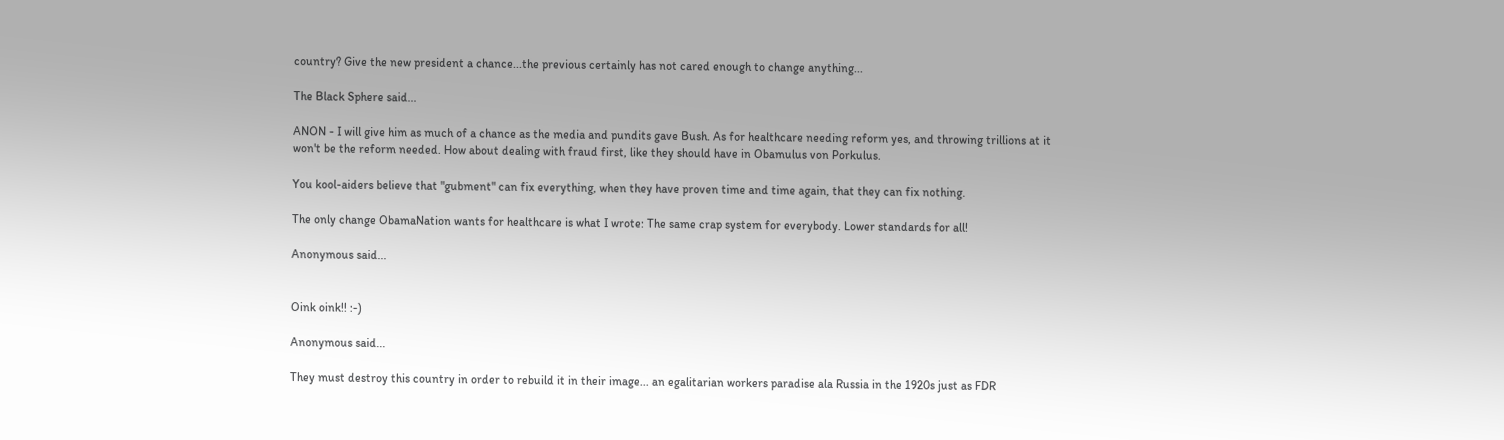country? Give the new president a chance...the previous certainly has not cared enough to change anything...

The Black Sphere said...

ANON - I will give him as much of a chance as the media and pundits gave Bush. As for healthcare needing reform yes, and throwing trillions at it won't be the reform needed. How about dealing with fraud first, like they should have in Obamulus von Porkulus.

You kool-aiders believe that "gubment" can fix everything, when they have proven time and time again, that they can fix nothing.

The only change ObamaNation wants for healthcare is what I wrote: The same crap system for everybody. Lower standards for all!

Anonymous said...


Oink oink!! :-)

Anonymous said...

They must destroy this country in order to rebuild it in their image... an egalitarian workers paradise ala Russia in the 1920s just as FDR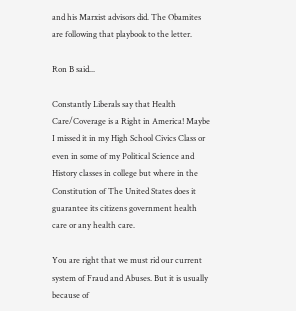and his Marxist advisors did. The Obamites are following that playbook to the letter.

Ron B said...

Constantly Liberals say that Health Care/Coverage is a Right in America! Maybe I missed it in my High School Civics Class or even in some of my Political Science and History classes in college but where in the Constitution of The United States does it guarantee its citizens government health care or any health care.

You are right that we must rid our current system of Fraud and Abuses. But it is usually because of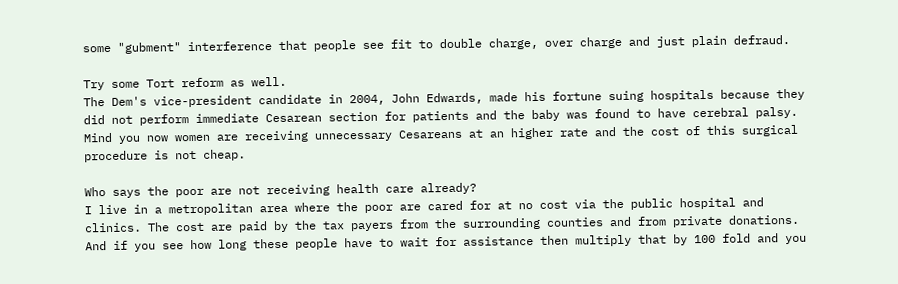some "gubment" interference that people see fit to double charge, over charge and just plain defraud.

Try some Tort reform as well.
The Dem's vice-president candidate in 2004, John Edwards, made his fortune suing hospitals because they did not perform immediate Cesarean section for patients and the baby was found to have cerebral palsy. Mind you now women are receiving unnecessary Cesareans at an higher rate and the cost of this surgical procedure is not cheap.

Who says the poor are not receiving health care already?
I live in a metropolitan area where the poor are cared for at no cost via the public hospital and clinics. The cost are paid by the tax payers from the surrounding counties and from private donations. And if you see how long these people have to wait for assistance then multiply that by 100 fold and you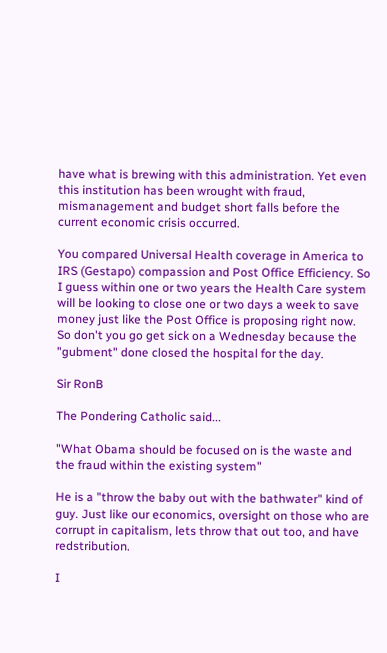have what is brewing with this administration. Yet even this institution has been wrought with fraud, mismanagement and budget short falls before the current economic crisis occurred.

You compared Universal Health coverage in America to IRS (Gestapo) compassion and Post Office Efficiency. So I guess within one or two years the Health Care system will be looking to close one or two days a week to save money just like the Post Office is proposing right now. So don't you go get sick on a Wednesday because the "gubment" done closed the hospital for the day.

Sir RonB

The Pondering Catholic said...

"What Obama should be focused on is the waste and the fraud within the existing system"

He is a "throw the baby out with the bathwater" kind of guy. Just like our economics, oversight on those who are corrupt in capitalism, lets throw that out too, and have redstribution.

I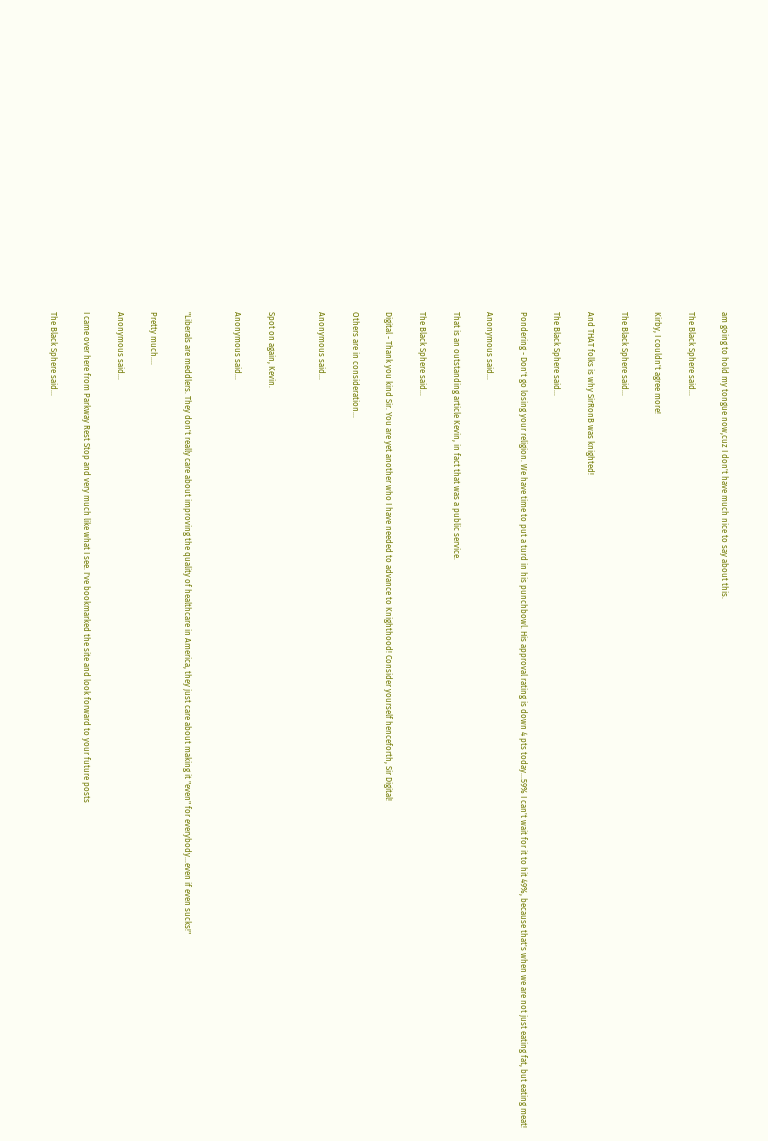am going to hold my tongue now,cuz I don't have much nice to say about this.

The Black Sphere said...

Kirby, I couldn't agree more!

The Black Sphere said...

And THAT folks is why SirRonB was knighted!

The Black Sphere said...

Pondering - Don't go losing your religion. We have time to put a turd in his punchbowl. His approval rating is down 4 pts today...59% I can't wait for it to hit 49%, because that's when we are not just eating fat, but eating meat!

Anonymous said...

That is an outstanding article Kevin, in fact that was a public service.

The Black Sphere said...

Digital - Thank you kind Sir. You are yet another who I have needed to advance to Knighthood! Consider yourself henceforth, Sir Digital!

Others are in consideration...

Anonymous said...


Spot on again, Kevin.

Anonymous said...


"Liberals are meddlers. They don't really care about improving the quality of healthcare in America, they just care about making it "even" for everybody…even if even sucks!"

Pretty much....

Anonymous said...

I came over here from Parkway Rest Stop and very much like what I see. I've bookmarked the site and look forward to your future posts

The Black Sphere said...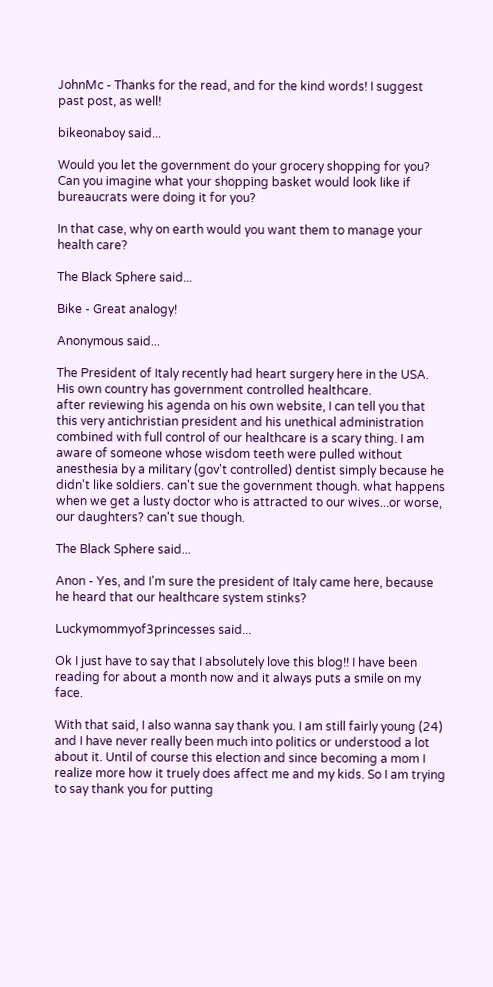JohnMc - Thanks for the read, and for the kind words! I suggest past post, as well!

bikeonaboy said...

Would you let the government do your grocery shopping for you? Can you imagine what your shopping basket would look like if bureaucrats were doing it for you?

In that case, why on earth would you want them to manage your health care?

The Black Sphere said...

Bike - Great analogy!

Anonymous said...

The President of Italy recently had heart surgery here in the USA. His own country has government controlled healthcare.
after reviewing his agenda on his own website, I can tell you that this very antichristian president and his unethical administration combined with full control of our healthcare is a scary thing. I am aware of someone whose wisdom teeth were pulled without anesthesia by a military (gov't controlled) dentist simply because he didn't like soldiers. can't sue the government though. what happens when we get a lusty doctor who is attracted to our wives...or worse, our daughters? can't sue though.

The Black Sphere said...

Anon - Yes, and I'm sure the president of Italy came here, because he heard that our healthcare system stinks?

Luckymommyof3princesses said...

Ok I just have to say that I absolutely love this blog!! I have been reading for about a month now and it always puts a smile on my face.

With that said, I also wanna say thank you. I am still fairly young (24) and I have never really been much into politics or understood a lot about it. Until of course this election and since becoming a mom I realize more how it truely does affect me and my kids. So I am trying to say thank you for putting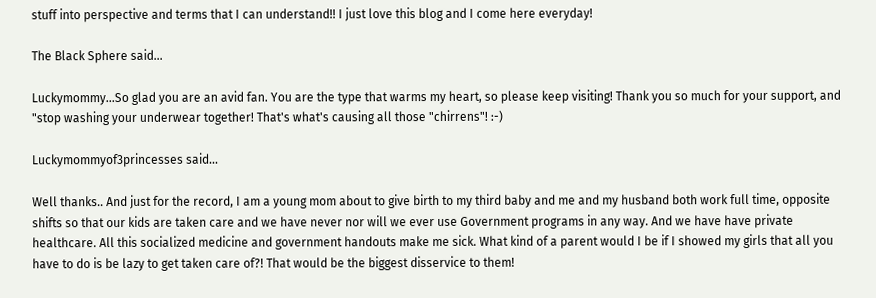stuff into perspective and terms that I can understand!! I just love this blog and I come here everyday!

The Black Sphere said...

Luckymommy...So glad you are an avid fan. You are the type that warms my heart, so please keep visiting! Thank you so much for your support, and "stop washing your underwear together! That's what's causing all those "chirrens"! :-)

Luckymommyof3princesses said...

Well thanks.. And just for the record, I am a young mom about to give birth to my third baby and me and my husband both work full time, opposite shifts so that our kids are taken care and we have never nor will we ever use Government programs in any way. And we have have private healthcare. All this socialized medicine and government handouts make me sick. What kind of a parent would I be if I showed my girls that all you have to do is be lazy to get taken care of?! That would be the biggest disservice to them!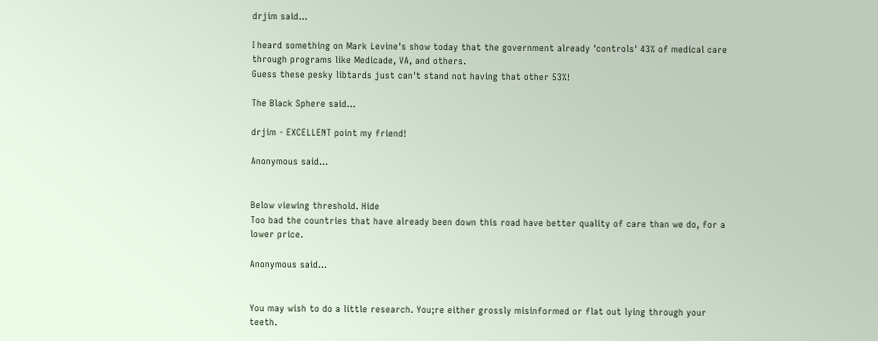drjim said...

I heard something on Mark Levine's show today that the government already 'controls' 43% of medical care through programs like Medicade, VA, and others.
Guess these pesky libtards just can't stand not having that other 53%!

The Black Sphere said...

drjim - EXCELLENT point my friend!

Anonymous said...


Below viewing threshold. Hide
Too bad the countries that have already been down this road have better quality of care than we do, for a lower price.

Anonymous said...


You may wish to do a little research. You;re either grossly misinformed or flat out lying through your teeth.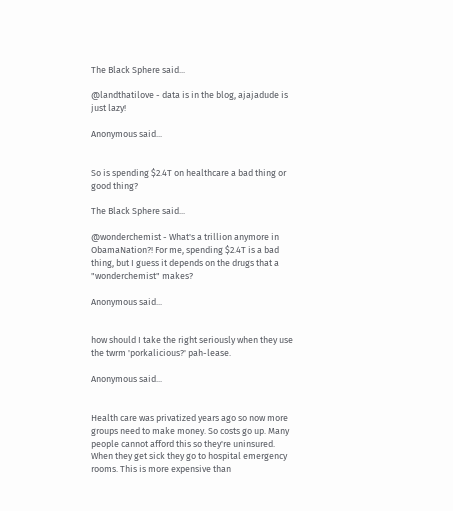The Black Sphere said...

@landthatilove - data is in the blog, ajajadude is just lazy!

Anonymous said...


So is spending $2.4T on healthcare a bad thing or good thing?

The Black Sphere said...

@wonderchemist - What's a trillion anymore in ObamaNation?! For me, spending $2.4T is a bad thing, but I guess it depends on the drugs that a "wonderchemist" makes?

Anonymous said...


how should I take the right seriously when they use the twrm 'porkalicious?' pah-lease.

Anonymous said...


Health care was privatized years ago so now more groups need to make money. So costs go up. Many people cannot afford this so they're uninsured. When they get sick they go to hospital emergency rooms. This is more expensive than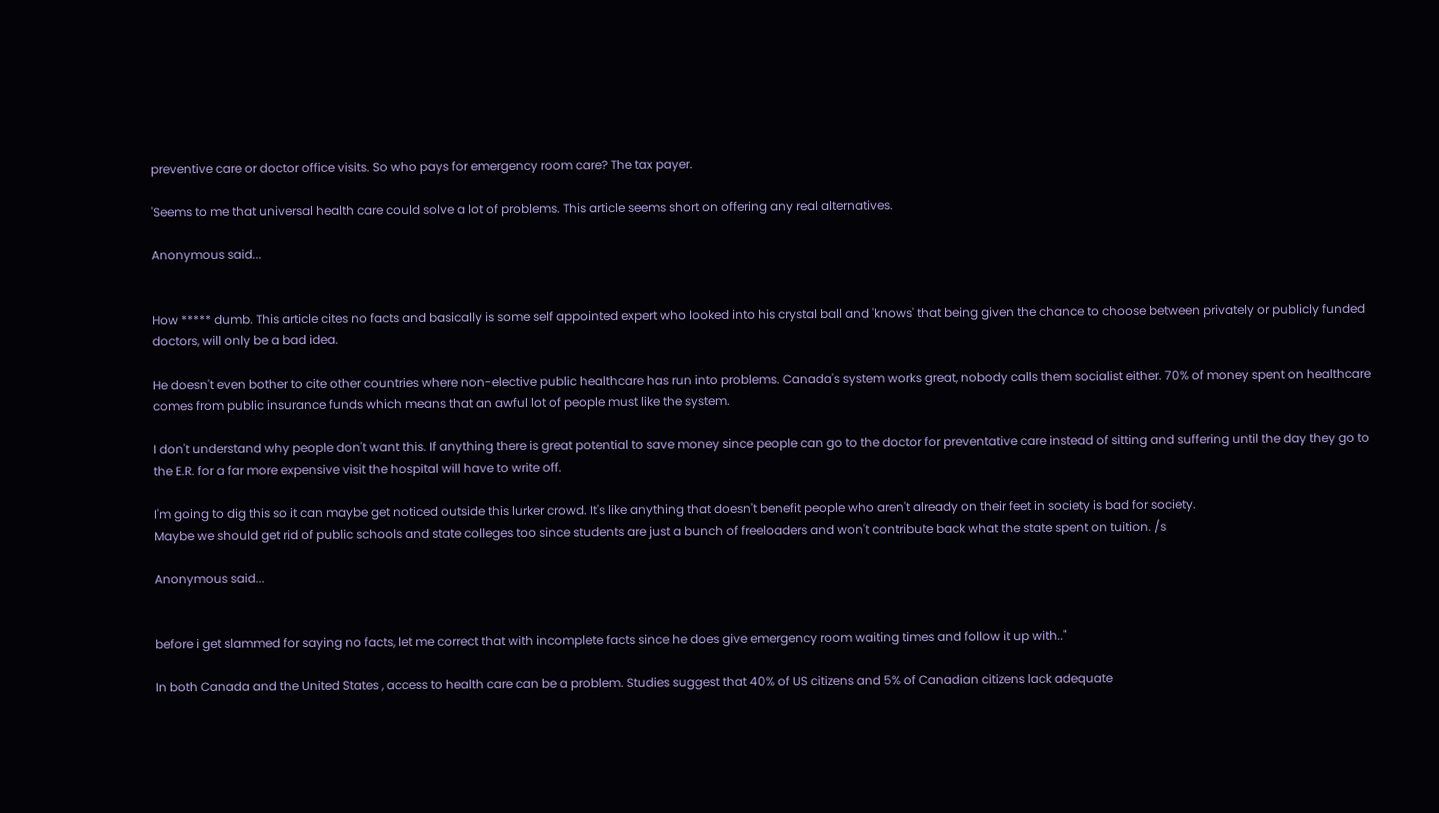preventive care or doctor office visits. So who pays for emergency room care? The tax payer.

'Seems to me that universal health care could solve a lot of problems. This article seems short on offering any real alternatives.

Anonymous said...


How ***** dumb. This article cites no facts and basically is some self appointed expert who looked into his crystal ball and 'knows' that being given the chance to choose between privately or publicly funded doctors, will only be a bad idea.

He doesn't even bother to cite other countries where non-elective public healthcare has run into problems. Canada's system works great, nobody calls them socialist either. 70% of money spent on healthcare comes from public insurance funds which means that an awful lot of people must like the system.

I don't understand why people don't want this. If anything there is great potential to save money since people can go to the doctor for preventative care instead of sitting and suffering until the day they go to the E.R. for a far more expensive visit the hospital will have to write off.

I'm going to dig this so it can maybe get noticed outside this lurker crowd. It's like anything that doesn't benefit people who aren't already on their feet in society is bad for society.
Maybe we should get rid of public schools and state colleges too since students are just a bunch of freeloaders and won't contribute back what the state spent on tuition. /s

Anonymous said...


before i get slammed for saying no facts, let me correct that with incomplete facts since he does give emergency room waiting times and follow it up with.."

In both Canada and the United States , access to health care can be a problem. Studies suggest that 40% of US citizens and 5% of Canadian citizens lack adequate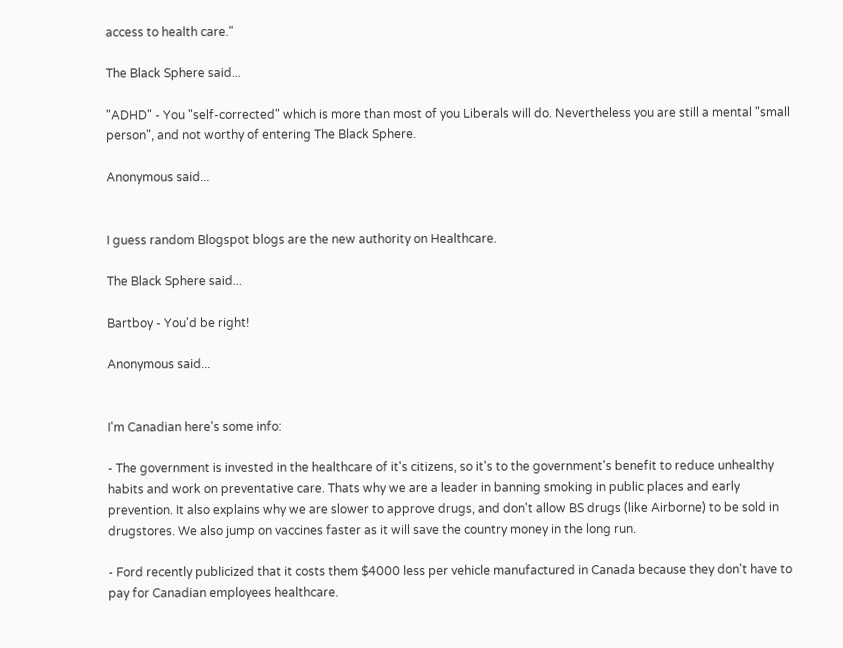access to health care."

The Black Sphere said...

"ADHD" - You "self-corrected" which is more than most of you Liberals will do. Nevertheless you are still a mental "small person", and not worthy of entering The Black Sphere.

Anonymous said...


I guess random Blogspot blogs are the new authority on Healthcare.

The Black Sphere said...

Bartboy - You'd be right!

Anonymous said...


I'm Canadian here's some info:

- The government is invested in the healthcare of it's citizens, so it's to the government's benefit to reduce unhealthy habits and work on preventative care. Thats why we are a leader in banning smoking in public places and early prevention. It also explains why we are slower to approve drugs, and don't allow BS drugs (like Airborne) to be sold in drugstores. We also jump on vaccines faster as it will save the country money in the long run.

- Ford recently publicized that it costs them $4000 less per vehicle manufactured in Canada because they don't have to pay for Canadian employees healthcare.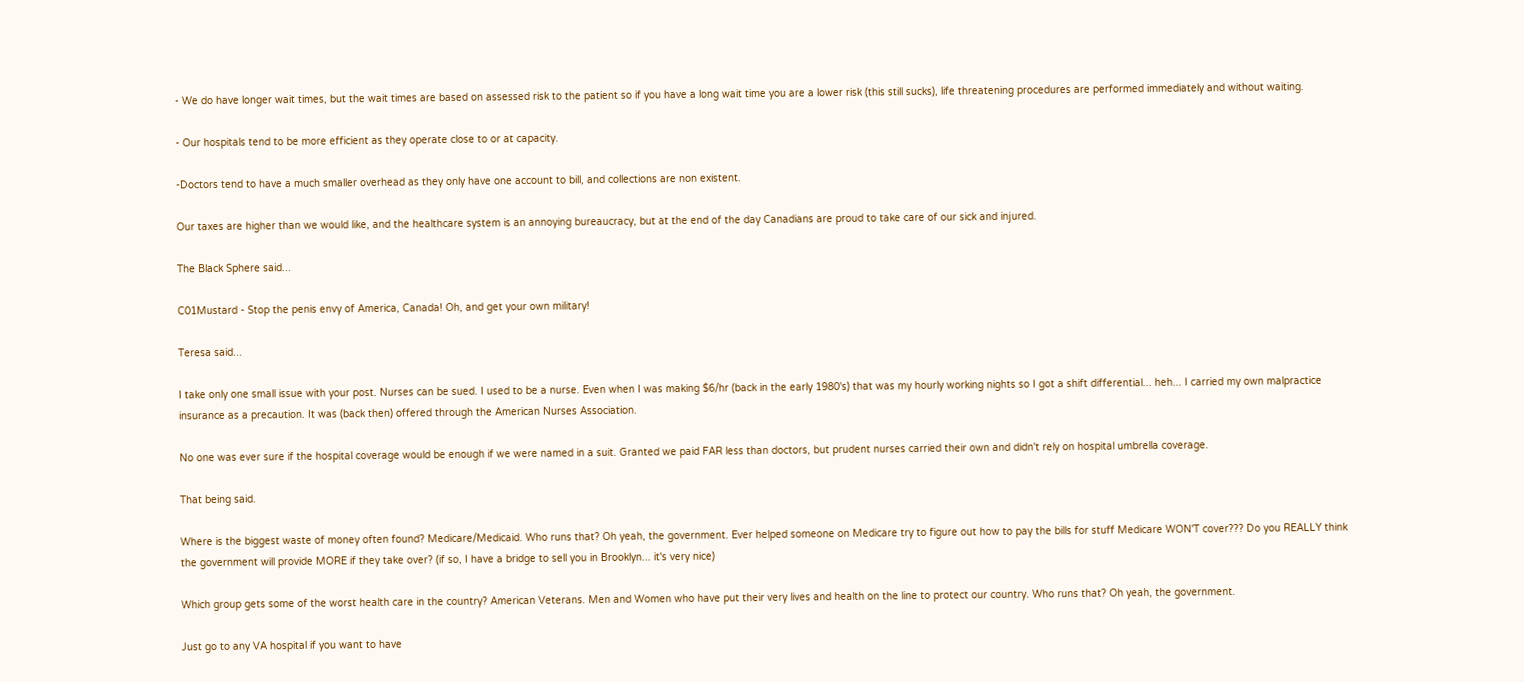- We do have longer wait times, but the wait times are based on assessed risk to the patient so if you have a long wait time you are a lower risk (this still sucks), life threatening procedures are performed immediately and without waiting.

- Our hospitals tend to be more efficient as they operate close to or at capacity.

-Doctors tend to have a much smaller overhead as they only have one account to bill, and collections are non existent.

Our taxes are higher than we would like, and the healthcare system is an annoying bureaucracy, but at the end of the day Canadians are proud to take care of our sick and injured.

The Black Sphere said...

C01Mustard - Stop the penis envy of America, Canada! Oh, and get your own military!

Teresa said...

I take only one small issue with your post. Nurses can be sued. I used to be a nurse. Even when I was making $6/hr (back in the early 1980's) that was my hourly working nights so I got a shift differential... heh... I carried my own malpractice insurance as a precaution. It was (back then) offered through the American Nurses Association.

No one was ever sure if the hospital coverage would be enough if we were named in a suit. Granted we paid FAR less than doctors, but prudent nurses carried their own and didn't rely on hospital umbrella coverage.

That being said.

Where is the biggest waste of money often found? Medicare/Medicaid. Who runs that? Oh yeah, the government. Ever helped someone on Medicare try to figure out how to pay the bills for stuff Medicare WON'T cover??? Do you REALLY think the government will provide MORE if they take over? (if so, I have a bridge to sell you in Brooklyn... it's very nice)

Which group gets some of the worst health care in the country? American Veterans. Men and Women who have put their very lives and health on the line to protect our country. Who runs that? Oh yeah, the government.

Just go to any VA hospital if you want to have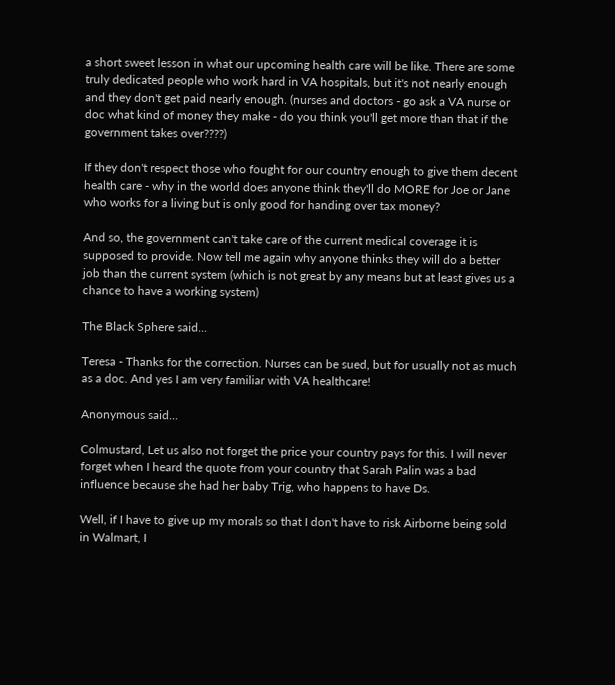a short sweet lesson in what our upcoming health care will be like. There are some truly dedicated people who work hard in VA hospitals, but it's not nearly enough and they don't get paid nearly enough. (nurses and doctors - go ask a VA nurse or doc what kind of money they make - do you think you'll get more than that if the government takes over????)

If they don't respect those who fought for our country enough to give them decent health care - why in the world does anyone think they'll do MORE for Joe or Jane who works for a living but is only good for handing over tax money?

And so, the government can't take care of the current medical coverage it is supposed to provide. Now tell me again why anyone thinks they will do a better job than the current system (which is not great by any means but at least gives us a chance to have a working system)

The Black Sphere said...

Teresa - Thanks for the correction. Nurses can be sued, but for usually not as much as a doc. And yes I am very familiar with VA healthcare!

Anonymous said...

Colmustard, Let us also not forget the price your country pays for this. I will never forget when I heard the quote from your country that Sarah Palin was a bad influence because she had her baby Trig, who happens to have Ds.

Well, if I have to give up my morals so that I don't have to risk Airborne being sold in Walmart, I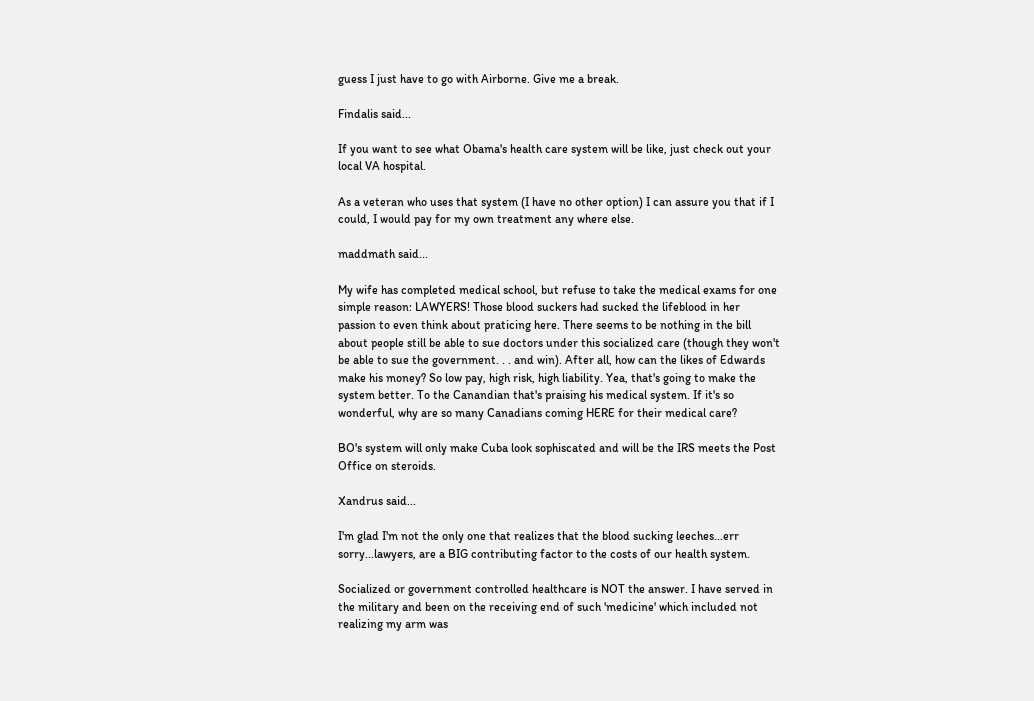guess I just have to go with Airborne. Give me a break.

Findalis said...

If you want to see what Obama's health care system will be like, just check out your local VA hospital.

As a veteran who uses that system (I have no other option) I can assure you that if I could, I would pay for my own treatment any where else.

maddmath said...

My wife has completed medical school, but refuse to take the medical exams for one simple reason: LAWYERS! Those blood suckers had sucked the lifeblood in her passion to even think about praticing here. There seems to be nothing in the bill about people still be able to sue doctors under this socialized care (though they won't be able to sue the government. . . and win). After all, how can the likes of Edwards make his money? So low pay, high risk, high liability. Yea, that's going to make the system better. To the Canandian that's praising his medical system. If it's so wonderful, why are so many Canadians coming HERE for their medical care?

BO's system will only make Cuba look sophiscated and will be the IRS meets the Post Office on steroids.

Xandrus said...

I'm glad I'm not the only one that realizes that the blood sucking leeches...err sorry...lawyers, are a BIG contributing factor to the costs of our health system.

Socialized or government controlled healthcare is NOT the answer. I have served in the military and been on the receiving end of such 'medicine' which included not realizing my arm was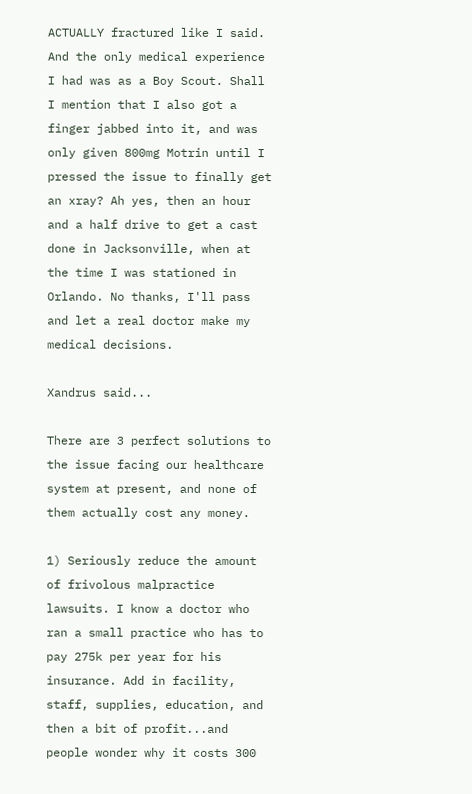ACTUALLY fractured like I said. And the only medical experience I had was as a Boy Scout. Shall I mention that I also got a finger jabbed into it, and was only given 800mg Motrin until I pressed the issue to finally get an xray? Ah yes, then an hour and a half drive to get a cast done in Jacksonville, when at the time I was stationed in Orlando. No thanks, I'll pass and let a real doctor make my medical decisions.

Xandrus said...

There are 3 perfect solutions to the issue facing our healthcare system at present, and none of them actually cost any money.

1) Seriously reduce the amount of frivolous malpractice lawsuits. I know a doctor who ran a small practice who has to pay 275k per year for his insurance. Add in facility, staff, supplies, education, and then a bit of profit...and people wonder why it costs 300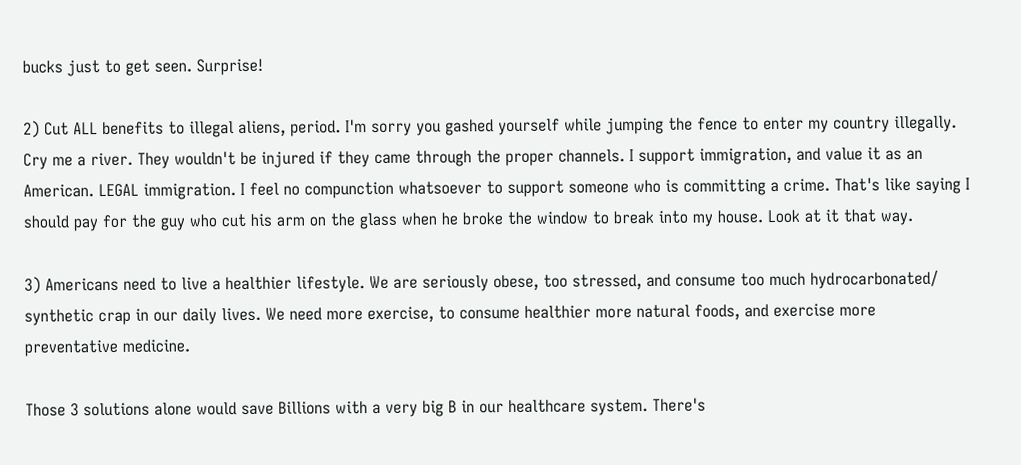bucks just to get seen. Surprise!

2) Cut ALL benefits to illegal aliens, period. I'm sorry you gashed yourself while jumping the fence to enter my country illegally. Cry me a river. They wouldn't be injured if they came through the proper channels. I support immigration, and value it as an American. LEGAL immigration. I feel no compunction whatsoever to support someone who is committing a crime. That's like saying I should pay for the guy who cut his arm on the glass when he broke the window to break into my house. Look at it that way.

3) Americans need to live a healthier lifestyle. We are seriously obese, too stressed, and consume too much hydrocarbonated/ synthetic crap in our daily lives. We need more exercise, to consume healthier more natural foods, and exercise more preventative medicine.

Those 3 solutions alone would save Billions with a very big B in our healthcare system. There's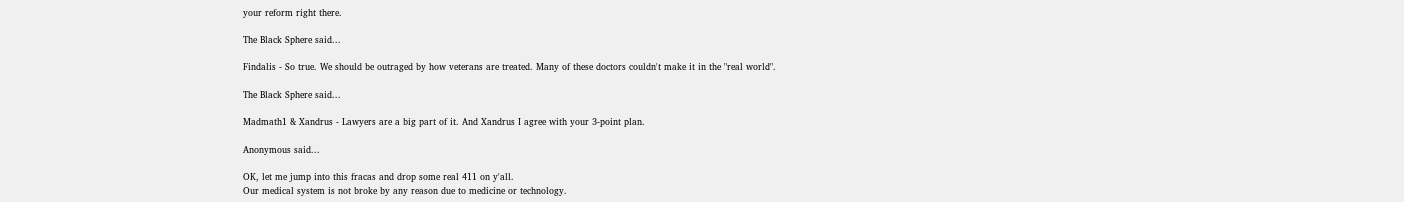your reform right there.

The Black Sphere said...

Findalis - So true. We should be outraged by how veterans are treated. Many of these doctors couldn't make it in the "real world".

The Black Sphere said...

Madmath1 & Xandrus - Lawyers are a big part of it. And Xandrus I agree with your 3-point plan.

Anonymous said...

OK, let me jump into this fracas and drop some real 411 on y'all.
Our medical system is not broke by any reason due to medicine or technology.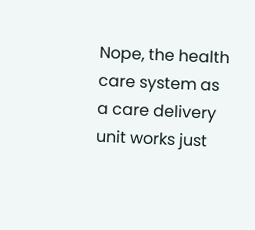Nope, the health care system as a care delivery unit works just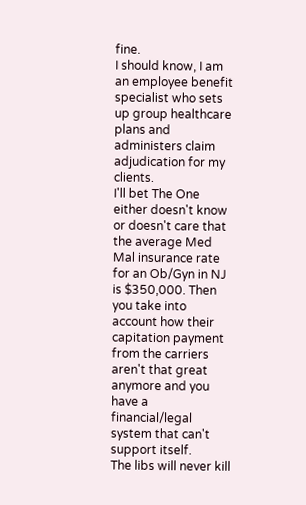fine.
I should know, I am an employee benefit specialist who sets up group healthcare plans and administers claim adjudication for my clients.
I'll bet The One either doesn't know or doesn't care that the average Med Mal insurance rate for an Ob/Gyn in NJ is $350,000. Then you take into account how their capitation payment from the carriers aren't that great anymore and you have a financial/legal system that can't support itself.
The libs will never kill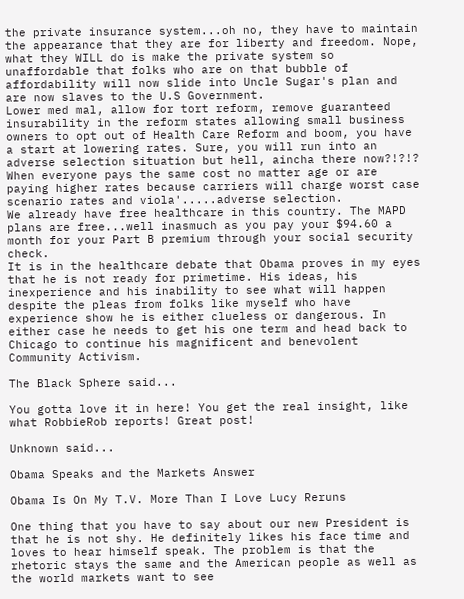the private insurance system...oh no, they have to maintain the appearance that they are for liberty and freedom. Nope, what they WILL do is make the private system so unaffordable that folks who are on that bubble of affordability will now slide into Uncle Sugar's plan and are now slaves to the U.S Government.
Lower med mal, allow for tort reform, remove guaranteed insurability in the reform states allowing small business owners to opt out of Health Care Reform and boom, you have a start at lowering rates. Sure, you will run into an adverse selection situation but hell, aincha there now?!?!? When everyone pays the same cost no matter age or are paying higher rates because carriers will charge worst case scenario rates and viola'.....adverse selection.
We already have free healthcare in this country. The MAPD plans are free...well inasmuch as you pay your $94.60 a month for your Part B premium through your social security check.
It is in the healthcare debate that Obama proves in my eyes that he is not ready for primetime. His ideas, his inexperience and his inability to see what will happen despite the pleas from folks like myself who have experience show he is either clueless or dangerous. In either case he needs to get his one term and head back to Chicago to continue his magnificent and benevolent Community Activism.

The Black Sphere said...

You gotta love it in here! You get the real insight, like what RobbieRob reports! Great post!

Unknown said...

Obama Speaks and the Markets Answer

Obama Is On My T.V. More Than I Love Lucy Reruns

One thing that you have to say about our new President is that he is not shy. He definitely likes his face time and loves to hear himself speak. The problem is that the rhetoric stays the same and the American people as well as the world markets want to see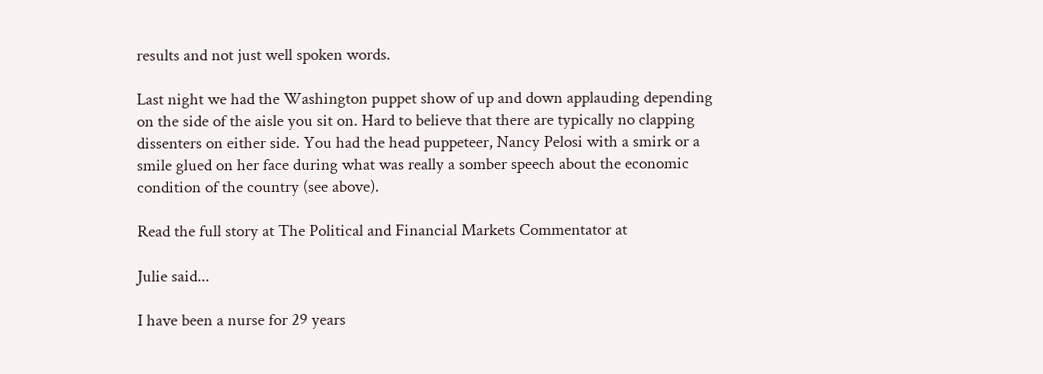results and not just well spoken words.

Last night we had the Washington puppet show of up and down applauding depending on the side of the aisle you sit on. Hard to believe that there are typically no clapping dissenters on either side. You had the head puppeteer, Nancy Pelosi with a smirk or a smile glued on her face during what was really a somber speech about the economic condition of the country (see above).

Read the full story at The Political and Financial Markets Commentator at

Julie said...

I have been a nurse for 29 years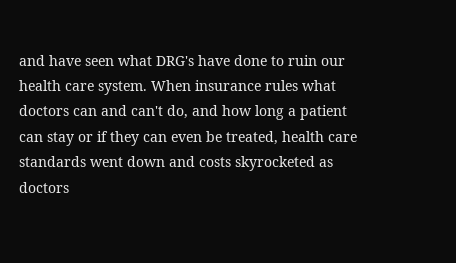and have seen what DRG's have done to ruin our health care system. When insurance rules what doctors can and can't do, and how long a patient can stay or if they can even be treated, health care standards went down and costs skyrocketed as doctors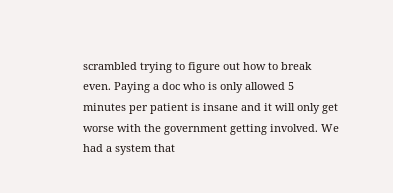scrambled trying to figure out how to break even. Paying a doc who is only allowed 5 minutes per patient is insane and it will only get worse with the government getting involved. We had a system that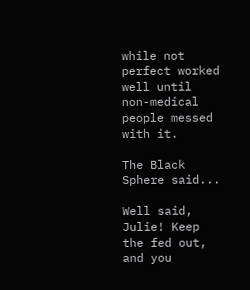while not perfect worked well until non-medical people messed with it.

The Black Sphere said...

Well said, Julie! Keep the fed out, and you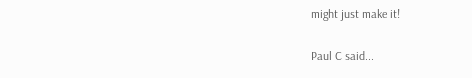might just make it!

Paul C said...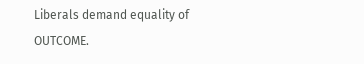Liberals demand equality of OUTCOME.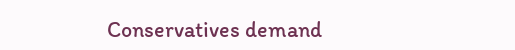Conservatives demand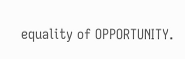equality of OPPORTUNITY.